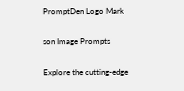PromptDen Logo Mark

son Image Prompts

Explore the cutting-edge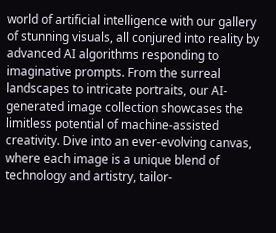world of artificial intelligence with our gallery of stunning visuals, all conjured into reality by advanced AI algorithms responding to imaginative prompts. From the surreal landscapes to intricate portraits, our AI-generated image collection showcases the limitless potential of machine-assisted creativity. Dive into an ever-evolving canvas, where each image is a unique blend of technology and artistry, tailor-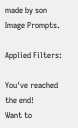made by son Image Prompts.

Applied Filters:

You've reached the end!
Want to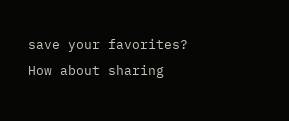save your favorites?  How about sharing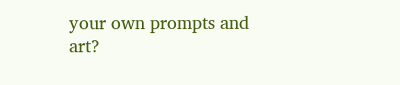your own prompts and art?